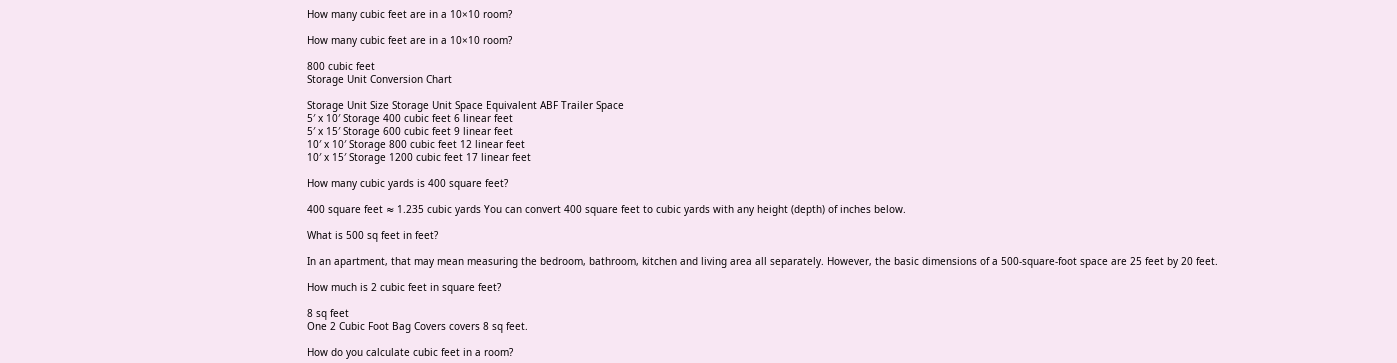How many cubic feet are in a 10×10 room?

How many cubic feet are in a 10×10 room?

800 cubic feet
Storage Unit Conversion Chart

Storage Unit Size Storage Unit Space Equivalent ABF Trailer Space
5′ x 10′ Storage 400 cubic feet 6 linear feet
5′ x 15′ Storage 600 cubic feet 9 linear feet
10′ x 10′ Storage 800 cubic feet 12 linear feet
10′ x 15′ Storage 1200 cubic feet 17 linear feet

How many cubic yards is 400 square feet?

400 square feet ≈ 1.235 cubic yards You can convert 400 square feet to cubic yards with any height (depth) of inches below.

What is 500 sq feet in feet?

In an apartment, that may mean measuring the bedroom, bathroom, kitchen and living area all separately. However, the basic dimensions of a 500-square-foot space are 25 feet by 20 feet.

How much is 2 cubic feet in square feet?

8 sq feet
One 2 Cubic Foot Bag Covers covers 8 sq feet.

How do you calculate cubic feet in a room?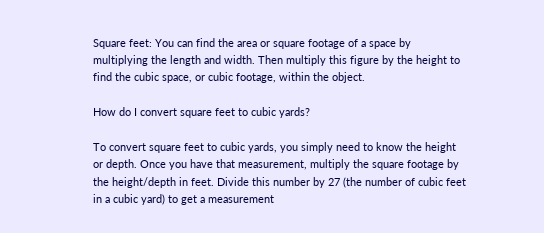Square feet: You can find the area or square footage of a space by multiplying the length and width. Then multiply this figure by the height to find the cubic space, or cubic footage, within the object.

How do I convert square feet to cubic yards?

To convert square feet to cubic yards, you simply need to know the height or depth. Once you have that measurement, multiply the square footage by the height/depth in feet. Divide this number by 27 (the number of cubic feet in a cubic yard) to get a measurement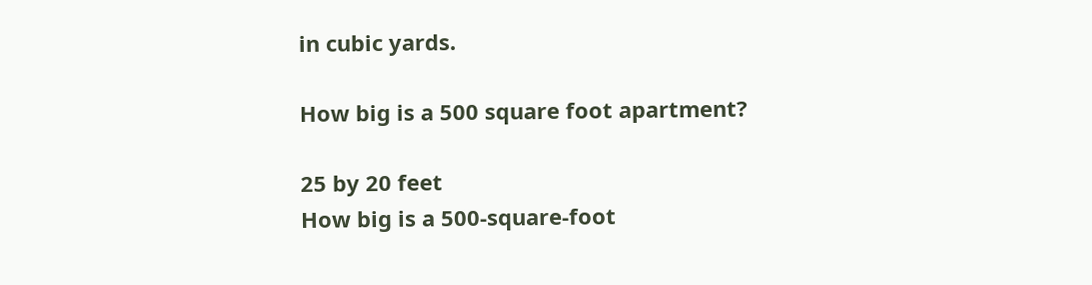in cubic yards.

How big is a 500 square foot apartment?

25 by 20 feet
How big is a 500-square-foot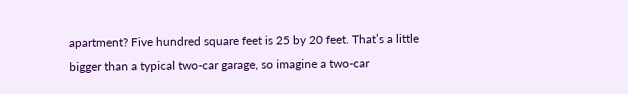apartment? Five hundred square feet is 25 by 20 feet. That’s a little bigger than a typical two-car garage, so imagine a two-car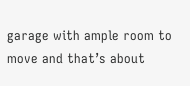garage with ample room to move and that’s about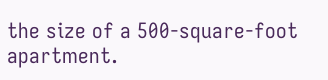the size of a 500-square-foot apartment.